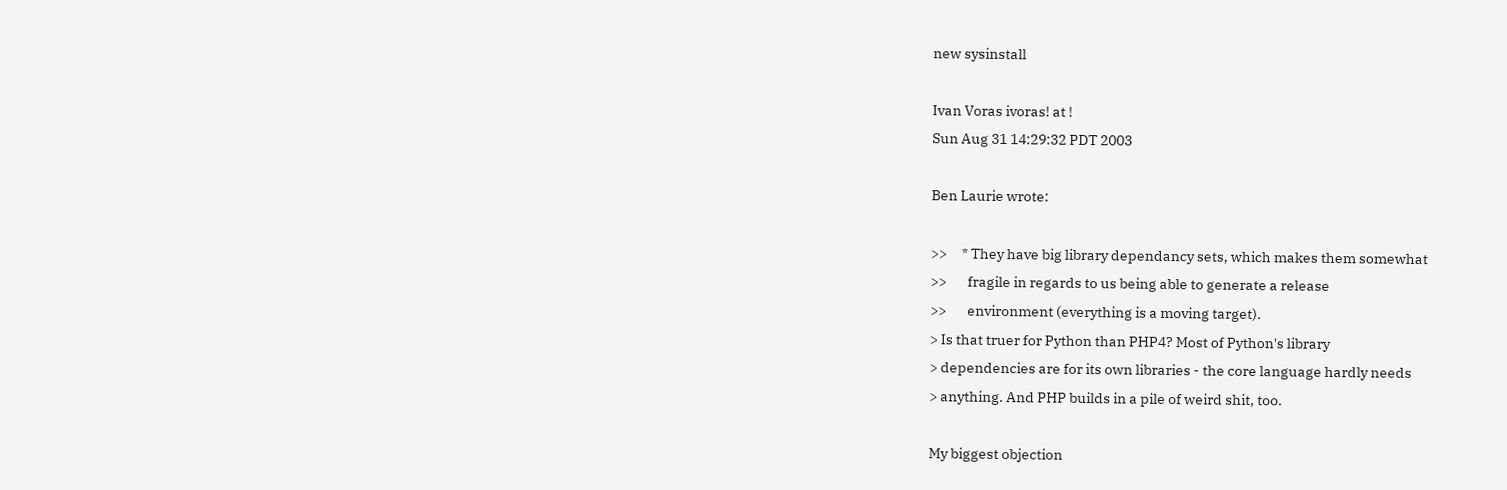new sysinstall

Ivan Voras ivoras! at !
Sun Aug 31 14:29:32 PDT 2003

Ben Laurie wrote:

>>     * They have big library dependancy sets, which makes them somewhat
>>       fragile in regards to us being able to generate a release
>>       environment (everything is a moving target).
> Is that truer for Python than PHP4? Most of Python's library
> dependencies are for its own libraries - the core language hardly needs
> anything. And PHP builds in a pile of weird shit, too.

My biggest objection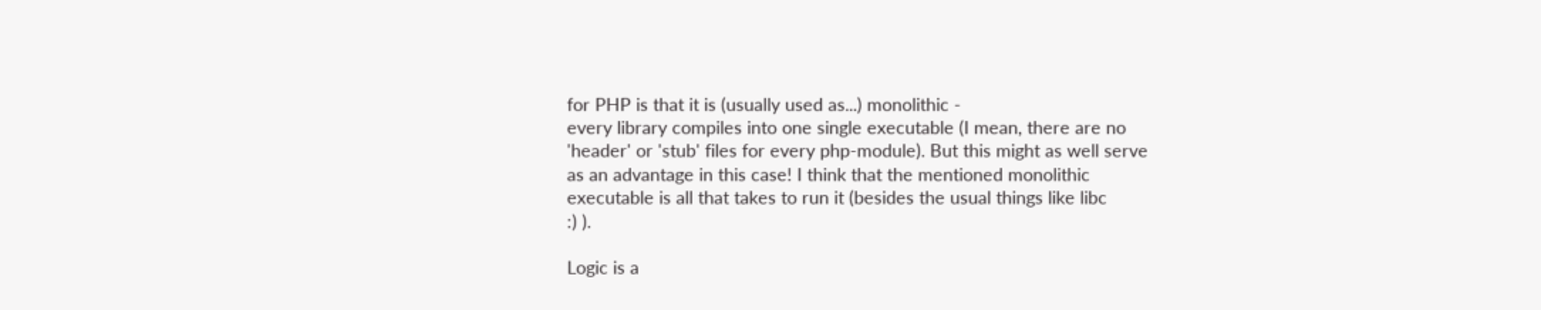for PHP is that it is (usually used as...) monolithic -
every library compiles into one single executable (I mean, there are no
'header' or 'stub' files for every php-module). But this might as well serve
as an advantage in this case! I think that the mentioned monolithic
executable is all that takes to run it (besides the usual things like libc
:) ).

Logic is a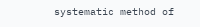systematic method of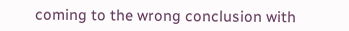coming to the wrong conclusion with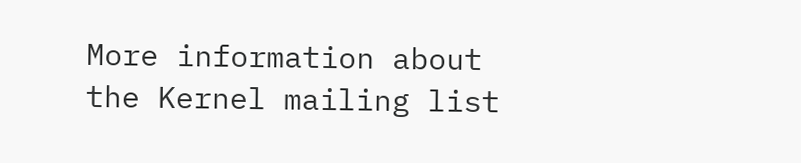More information about the Kernel mailing list